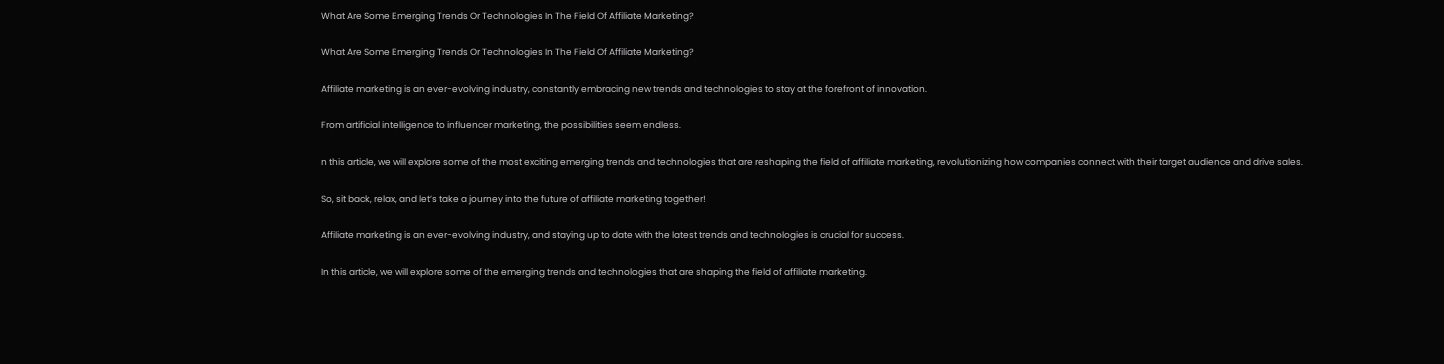What Are Some Emerging Trends Or Technologies In The Field Of Affiliate Marketing?

What Are Some Emerging Trends Or Technologies In The Field Of Affiliate Marketing?

Affiliate marketing is an ever-evolving industry, constantly embracing new trends and technologies to stay at the forefront of innovation.

From artificial intelligence to influencer marketing, the possibilities seem endless.

n this article, we will explore some of the most exciting emerging trends and technologies that are reshaping the field of affiliate marketing, revolutionizing how companies connect with their target audience and drive sales.

So, sit back, relax, and let’s take a journey into the future of affiliate marketing together!

Affiliate marketing is an ever-evolving industry, and staying up to date with the latest trends and technologies is crucial for success.

In this article, we will explore some of the emerging trends and technologies that are shaping the field of affiliate marketing.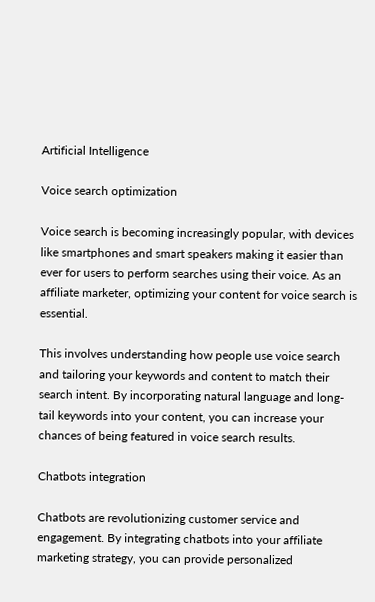Artificial Intelligence

Voice search optimization

Voice search is becoming increasingly popular, with devices like smartphones and smart speakers making it easier than ever for users to perform searches using their voice. As an affiliate marketer, optimizing your content for voice search is essential.

This involves understanding how people use voice search and tailoring your keywords and content to match their search intent. By incorporating natural language and long-tail keywords into your content, you can increase your chances of being featured in voice search results.

Chatbots integration

Chatbots are revolutionizing customer service and engagement. By integrating chatbots into your affiliate marketing strategy, you can provide personalized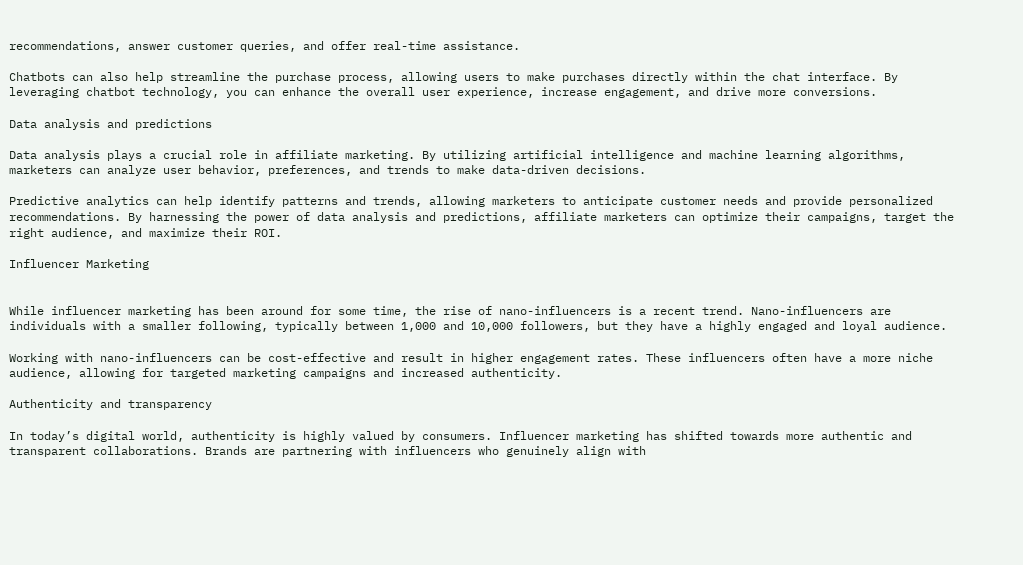recommendations, answer customer queries, and offer real-time assistance.

Chatbots can also help streamline the purchase process, allowing users to make purchases directly within the chat interface. By leveraging chatbot technology, you can enhance the overall user experience, increase engagement, and drive more conversions.

Data analysis and predictions

Data analysis plays a crucial role in affiliate marketing. By utilizing artificial intelligence and machine learning algorithms, marketers can analyze user behavior, preferences, and trends to make data-driven decisions.

Predictive analytics can help identify patterns and trends, allowing marketers to anticipate customer needs and provide personalized recommendations. By harnessing the power of data analysis and predictions, affiliate marketers can optimize their campaigns, target the right audience, and maximize their ROI.

Influencer Marketing


While influencer marketing has been around for some time, the rise of nano-influencers is a recent trend. Nano-influencers are individuals with a smaller following, typically between 1,000 and 10,000 followers, but they have a highly engaged and loyal audience.

Working with nano-influencers can be cost-effective and result in higher engagement rates. These influencers often have a more niche audience, allowing for targeted marketing campaigns and increased authenticity.

Authenticity and transparency

In today’s digital world, authenticity is highly valued by consumers. Influencer marketing has shifted towards more authentic and transparent collaborations. Brands are partnering with influencers who genuinely align with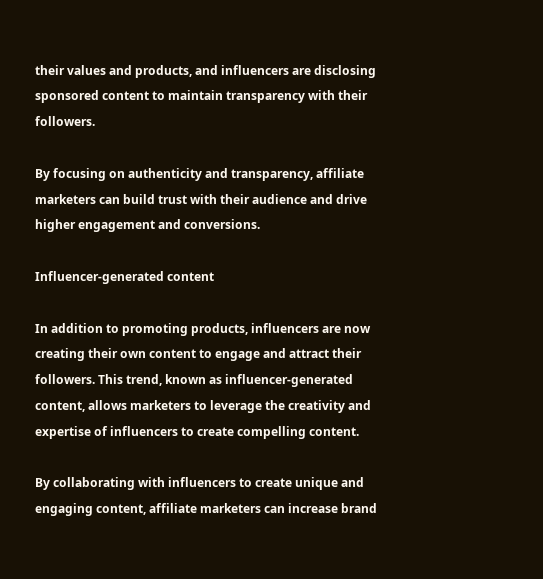their values and products, and influencers are disclosing sponsored content to maintain transparency with their followers.

By focusing on authenticity and transparency, affiliate marketers can build trust with their audience and drive higher engagement and conversions.

Influencer-generated content

In addition to promoting products, influencers are now creating their own content to engage and attract their followers. This trend, known as influencer-generated content, allows marketers to leverage the creativity and expertise of influencers to create compelling content.

By collaborating with influencers to create unique and engaging content, affiliate marketers can increase brand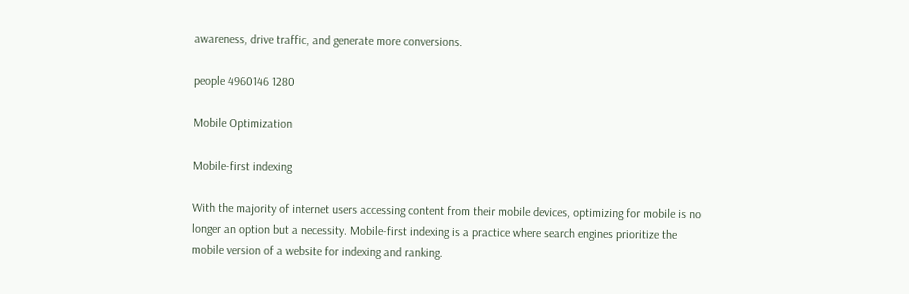awareness, drive traffic, and generate more conversions.

people 4960146 1280

Mobile Optimization

Mobile-first indexing

With the majority of internet users accessing content from their mobile devices, optimizing for mobile is no longer an option but a necessity. Mobile-first indexing is a practice where search engines prioritize the mobile version of a website for indexing and ranking.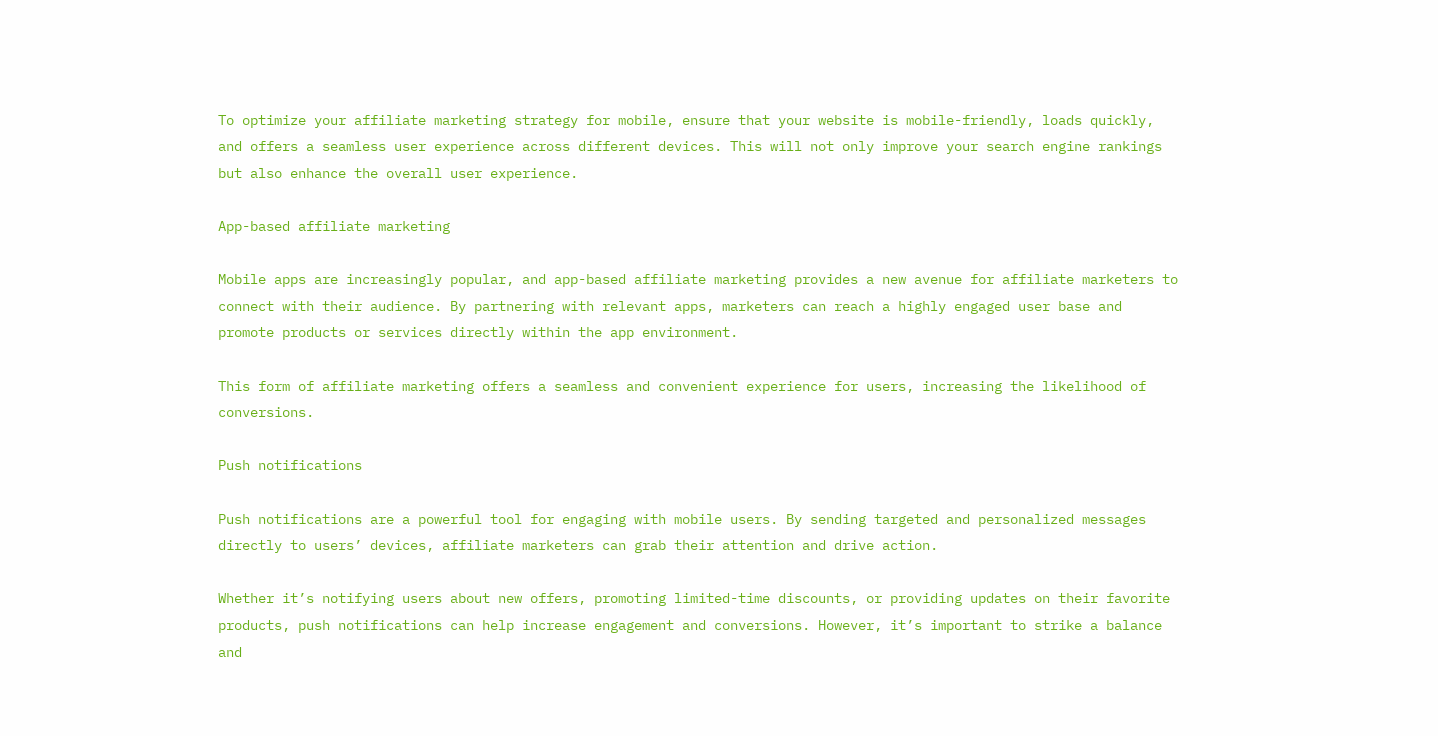To optimize your affiliate marketing strategy for mobile, ensure that your website is mobile-friendly, loads quickly, and offers a seamless user experience across different devices. This will not only improve your search engine rankings but also enhance the overall user experience.

App-based affiliate marketing

Mobile apps are increasingly popular, and app-based affiliate marketing provides a new avenue for affiliate marketers to connect with their audience. By partnering with relevant apps, marketers can reach a highly engaged user base and promote products or services directly within the app environment.

This form of affiliate marketing offers a seamless and convenient experience for users, increasing the likelihood of conversions.

Push notifications

Push notifications are a powerful tool for engaging with mobile users. By sending targeted and personalized messages directly to users’ devices, affiliate marketers can grab their attention and drive action.

Whether it’s notifying users about new offers, promoting limited-time discounts, or providing updates on their favorite products, push notifications can help increase engagement and conversions. However, it’s important to strike a balance and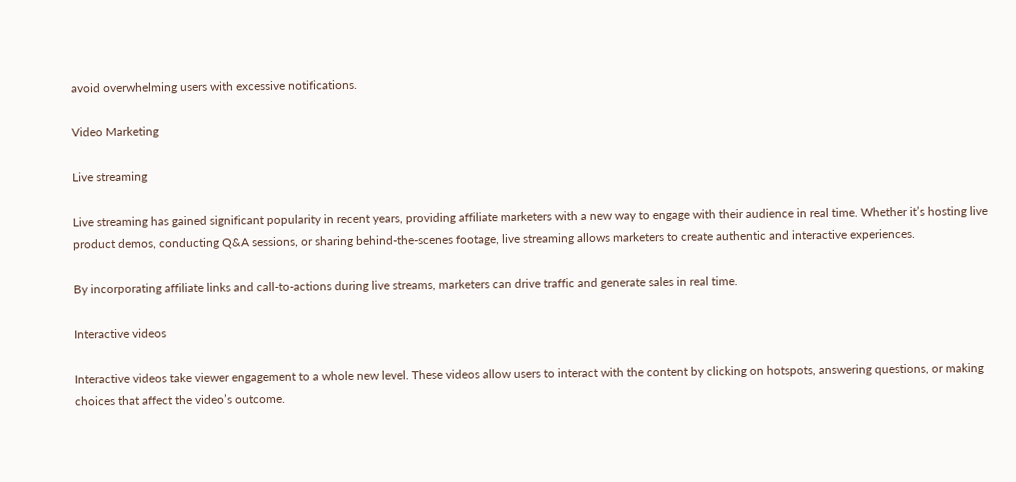avoid overwhelming users with excessive notifications.

Video Marketing

Live streaming

Live streaming has gained significant popularity in recent years, providing affiliate marketers with a new way to engage with their audience in real time. Whether it’s hosting live product demos, conducting Q&A sessions, or sharing behind-the-scenes footage, live streaming allows marketers to create authentic and interactive experiences.

By incorporating affiliate links and call-to-actions during live streams, marketers can drive traffic and generate sales in real time.

Interactive videos

Interactive videos take viewer engagement to a whole new level. These videos allow users to interact with the content by clicking on hotspots, answering questions, or making choices that affect the video’s outcome.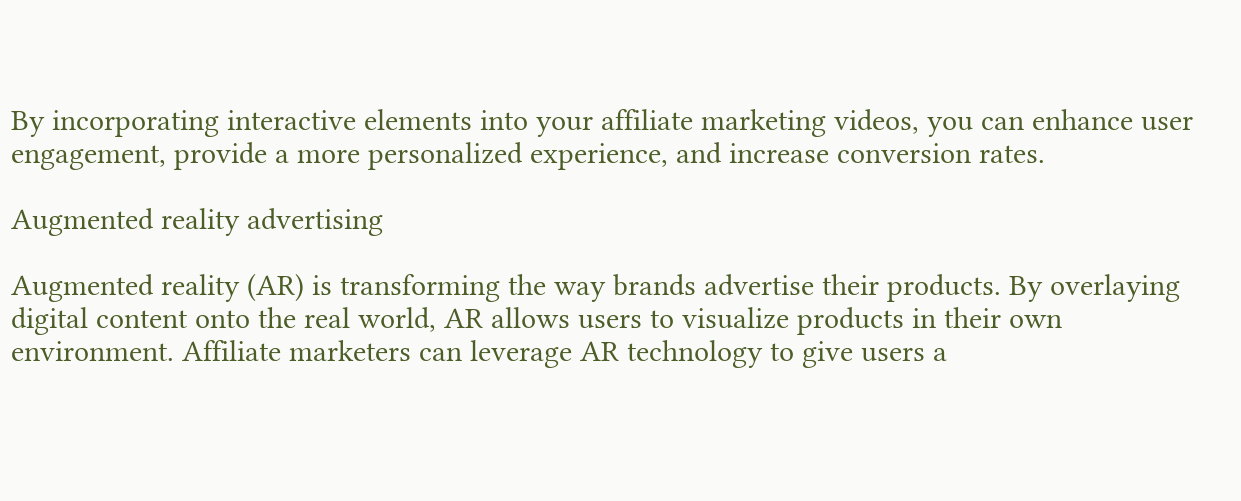By incorporating interactive elements into your affiliate marketing videos, you can enhance user engagement, provide a more personalized experience, and increase conversion rates.

Augmented reality advertising

Augmented reality (AR) is transforming the way brands advertise their products. By overlaying digital content onto the real world, AR allows users to visualize products in their own environment. Affiliate marketers can leverage AR technology to give users a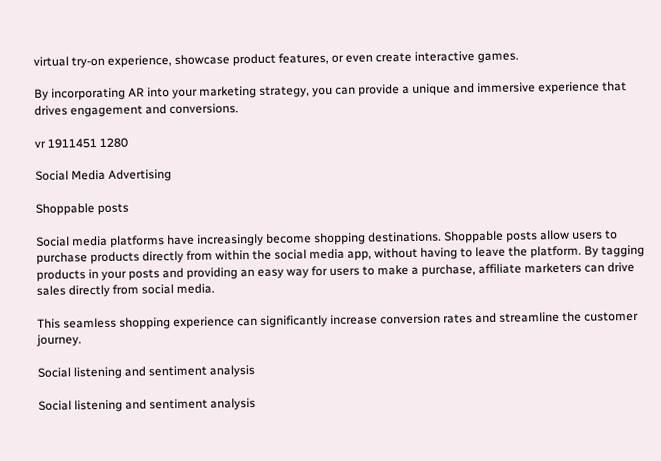virtual try-on experience, showcase product features, or even create interactive games.

By incorporating AR into your marketing strategy, you can provide a unique and immersive experience that drives engagement and conversions.

vr 1911451 1280

Social Media Advertising

Shoppable posts

Social media platforms have increasingly become shopping destinations. Shoppable posts allow users to purchase products directly from within the social media app, without having to leave the platform. By tagging products in your posts and providing an easy way for users to make a purchase, affiliate marketers can drive sales directly from social media.

This seamless shopping experience can significantly increase conversion rates and streamline the customer journey.

Social listening and sentiment analysis

Social listening and sentiment analysis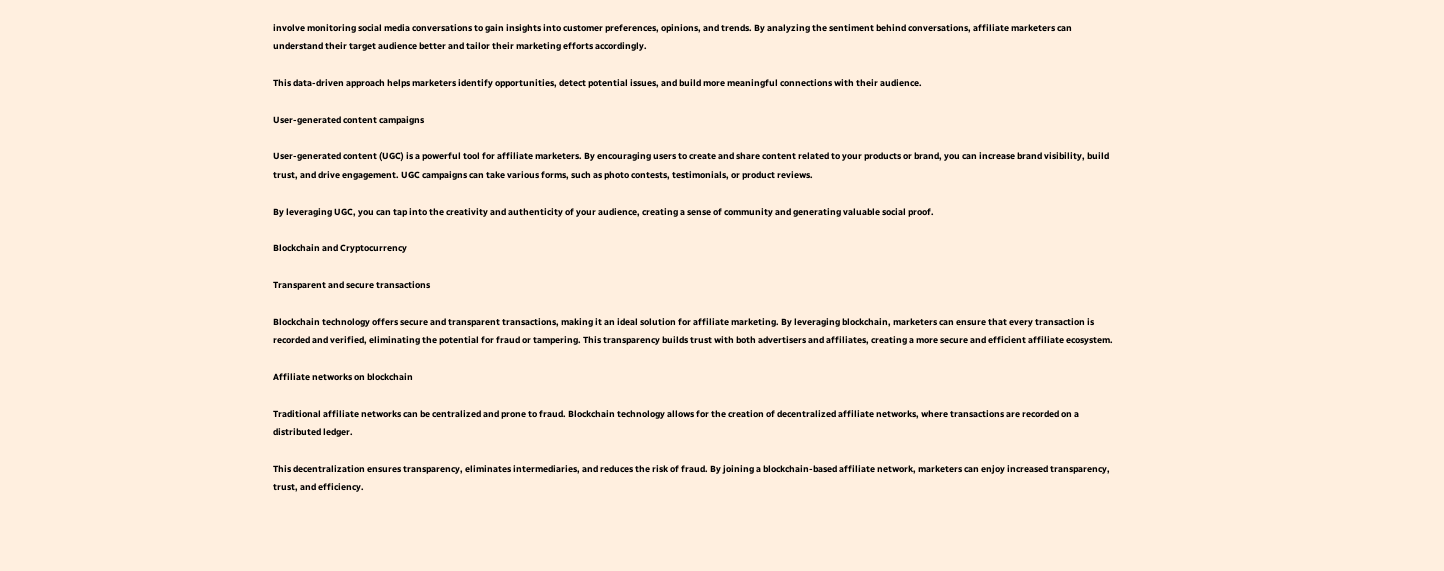involve monitoring social media conversations to gain insights into customer preferences, opinions, and trends. By analyzing the sentiment behind conversations, affiliate marketers can understand their target audience better and tailor their marketing efforts accordingly.

This data-driven approach helps marketers identify opportunities, detect potential issues, and build more meaningful connections with their audience.

User-generated content campaigns

User-generated content (UGC) is a powerful tool for affiliate marketers. By encouraging users to create and share content related to your products or brand, you can increase brand visibility, build trust, and drive engagement. UGC campaigns can take various forms, such as photo contests, testimonials, or product reviews.

By leveraging UGC, you can tap into the creativity and authenticity of your audience, creating a sense of community and generating valuable social proof.

Blockchain and Cryptocurrency

Transparent and secure transactions

Blockchain technology offers secure and transparent transactions, making it an ideal solution for affiliate marketing. By leveraging blockchain, marketers can ensure that every transaction is recorded and verified, eliminating the potential for fraud or tampering. This transparency builds trust with both advertisers and affiliates, creating a more secure and efficient affiliate ecosystem.

Affiliate networks on blockchain

Traditional affiliate networks can be centralized and prone to fraud. Blockchain technology allows for the creation of decentralized affiliate networks, where transactions are recorded on a distributed ledger.

This decentralization ensures transparency, eliminates intermediaries, and reduces the risk of fraud. By joining a blockchain-based affiliate network, marketers can enjoy increased transparency, trust, and efficiency.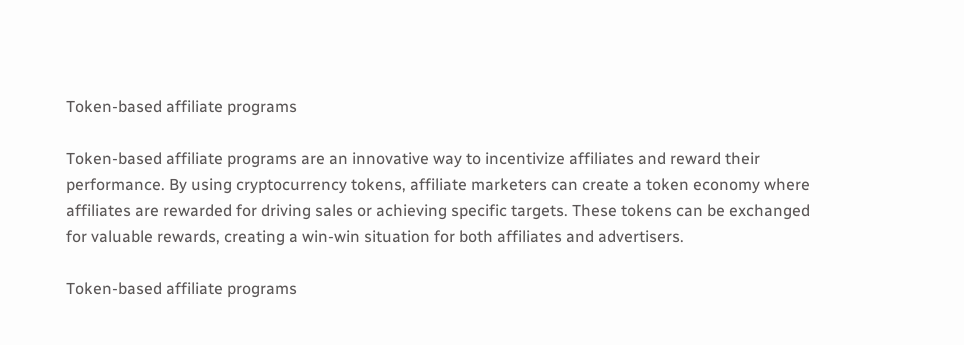Token-based affiliate programs

Token-based affiliate programs are an innovative way to incentivize affiliates and reward their performance. By using cryptocurrency tokens, affiliate marketers can create a token economy where affiliates are rewarded for driving sales or achieving specific targets. These tokens can be exchanged for valuable rewards, creating a win-win situation for both affiliates and advertisers.

Token-based affiliate programs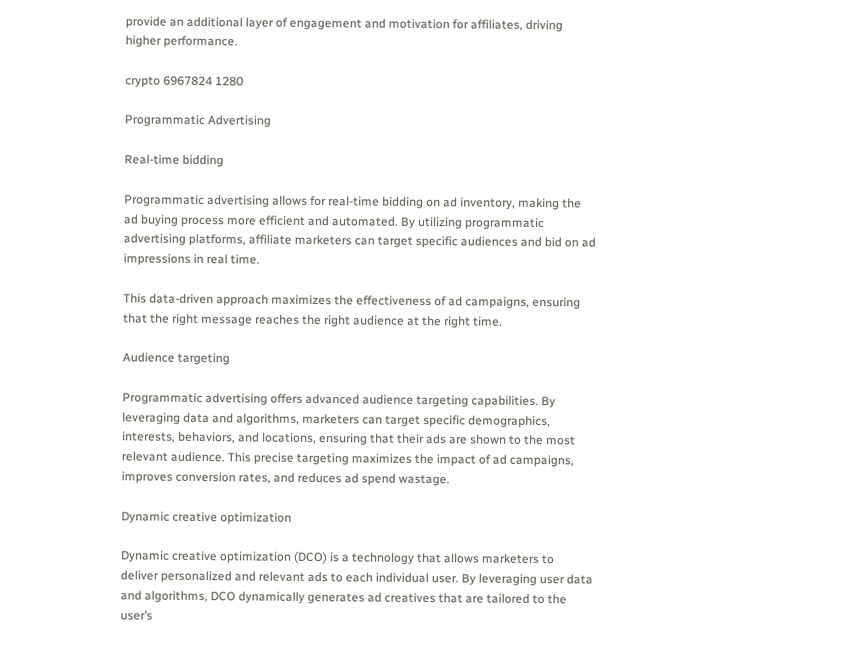provide an additional layer of engagement and motivation for affiliates, driving higher performance.

crypto 6967824 1280

Programmatic Advertising

Real-time bidding

Programmatic advertising allows for real-time bidding on ad inventory, making the ad buying process more efficient and automated. By utilizing programmatic advertising platforms, affiliate marketers can target specific audiences and bid on ad impressions in real time.

This data-driven approach maximizes the effectiveness of ad campaigns, ensuring that the right message reaches the right audience at the right time.

Audience targeting

Programmatic advertising offers advanced audience targeting capabilities. By leveraging data and algorithms, marketers can target specific demographics, interests, behaviors, and locations, ensuring that their ads are shown to the most relevant audience. This precise targeting maximizes the impact of ad campaigns, improves conversion rates, and reduces ad spend wastage.

Dynamic creative optimization

Dynamic creative optimization (DCO) is a technology that allows marketers to deliver personalized and relevant ads to each individual user. By leveraging user data and algorithms, DCO dynamically generates ad creatives that are tailored to the user’s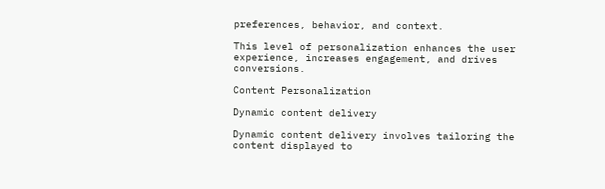preferences, behavior, and context.

This level of personalization enhances the user experience, increases engagement, and drives conversions.

Content Personalization

Dynamic content delivery

Dynamic content delivery involves tailoring the content displayed to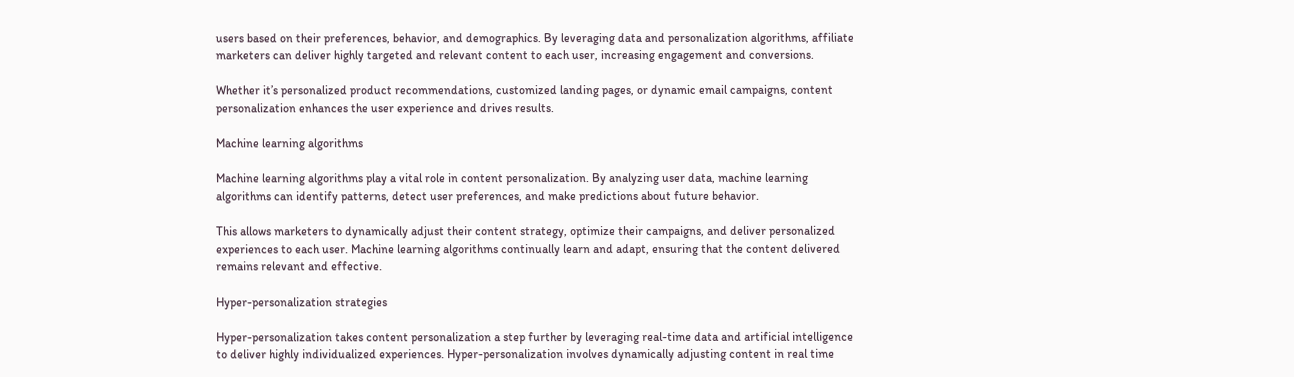users based on their preferences, behavior, and demographics. By leveraging data and personalization algorithms, affiliate marketers can deliver highly targeted and relevant content to each user, increasing engagement and conversions.

Whether it’s personalized product recommendations, customized landing pages, or dynamic email campaigns, content personalization enhances the user experience and drives results.

Machine learning algorithms

Machine learning algorithms play a vital role in content personalization. By analyzing user data, machine learning algorithms can identify patterns, detect user preferences, and make predictions about future behavior.

This allows marketers to dynamically adjust their content strategy, optimize their campaigns, and deliver personalized experiences to each user. Machine learning algorithms continually learn and adapt, ensuring that the content delivered remains relevant and effective.

Hyper-personalization strategies

Hyper-personalization takes content personalization a step further by leveraging real-time data and artificial intelligence to deliver highly individualized experiences. Hyper-personalization involves dynamically adjusting content in real time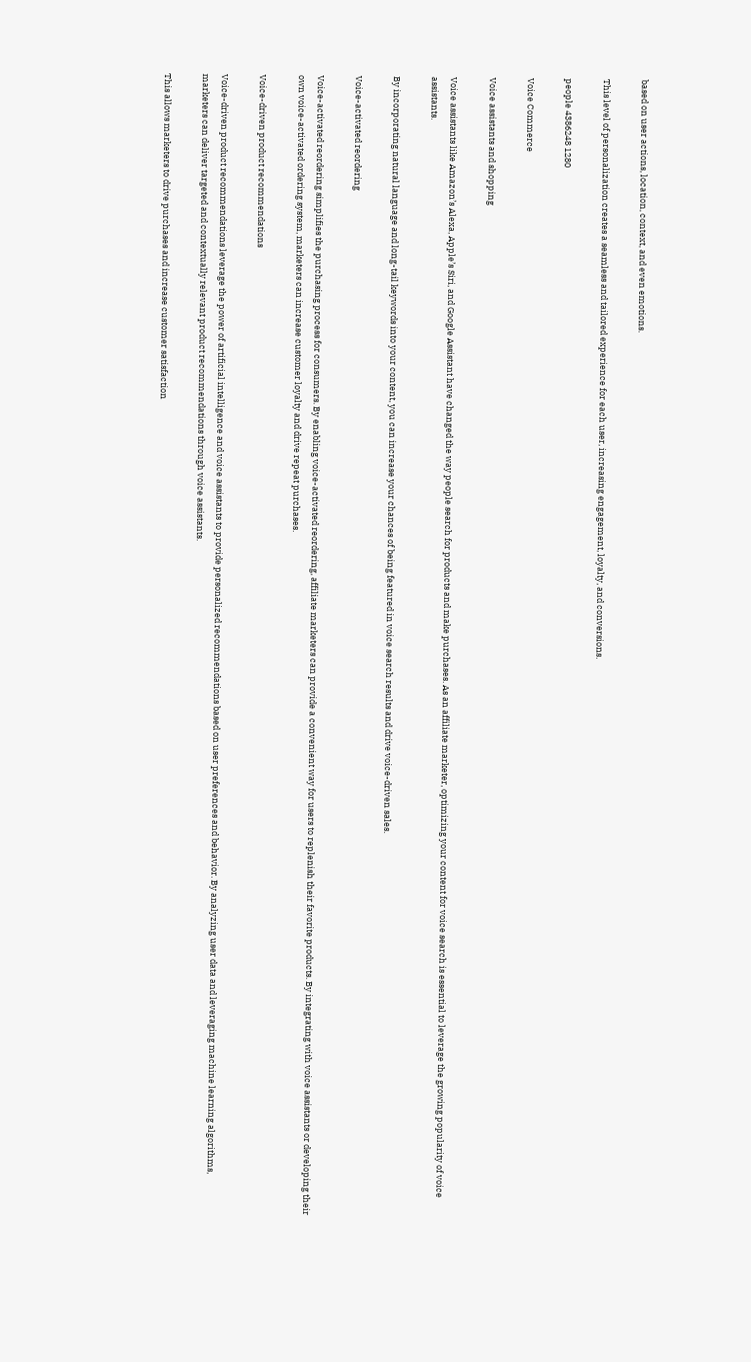based on user actions, location, context, and even emotions.

This level of personalization creates a seamless and tailored experience for each user, increasing engagement, loyalty, and conversions.

people 4386248 1280

Voice Commerce

Voice assistants and shopping

Voice assistants like Amazon’s Alexa, Apple’s Siri, and Google Assistant have changed the way people search for products and make purchases. As an affiliate marketer, optimizing your content for voice search is essential to leverage the growing popularity of voice assistants.

By incorporating natural language and long-tail keywords into your content, you can increase your chances of being featured in voice search results and drive voice-driven sales.

Voice-activated reordering

Voice-activated reordering simplifies the purchasing process for consumers. By enabling voice-activated reordering, affiliate marketers can provide a convenient way for users to replenish their favorite products. By integrating with voice assistants or developing their own voice-activated ordering system, marketers can increase customer loyalty and drive repeat purchases.

Voice-driven product recommendations

Voice-driven product recommendations leverage the power of artificial intelligence and voice assistants to provide personalized recommendations based on user preferences and behavior. By analyzing user data and leveraging machine learning algorithms, marketers can deliver targeted and contextually relevant product recommendations through voice assistants.

This allows marketers to drive purchases and increase customer satisfaction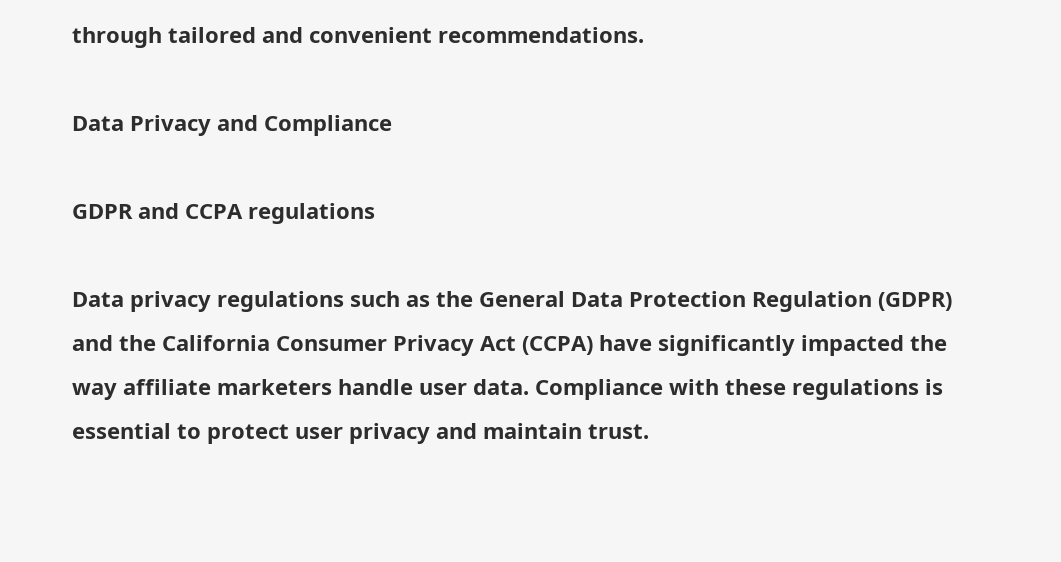through tailored and convenient recommendations.

Data Privacy and Compliance

GDPR and CCPA regulations

Data privacy regulations such as the General Data Protection Regulation (GDPR) and the California Consumer Privacy Act (CCPA) have significantly impacted the way affiliate marketers handle user data. Compliance with these regulations is essential to protect user privacy and maintain trust.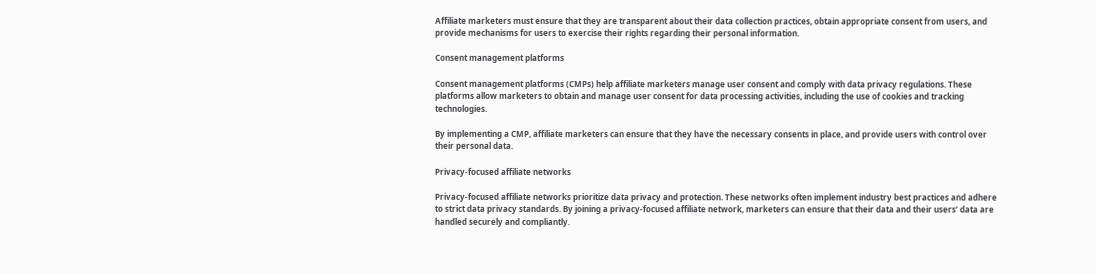Affiliate marketers must ensure that they are transparent about their data collection practices, obtain appropriate consent from users, and provide mechanisms for users to exercise their rights regarding their personal information.

Consent management platforms

Consent management platforms (CMPs) help affiliate marketers manage user consent and comply with data privacy regulations. These platforms allow marketers to obtain and manage user consent for data processing activities, including the use of cookies and tracking technologies.

By implementing a CMP, affiliate marketers can ensure that they have the necessary consents in place, and provide users with control over their personal data.

Privacy-focused affiliate networks

Privacy-focused affiliate networks prioritize data privacy and protection. These networks often implement industry best practices and adhere to strict data privacy standards. By joining a privacy-focused affiliate network, marketers can ensure that their data and their users’ data are handled securely and compliantly.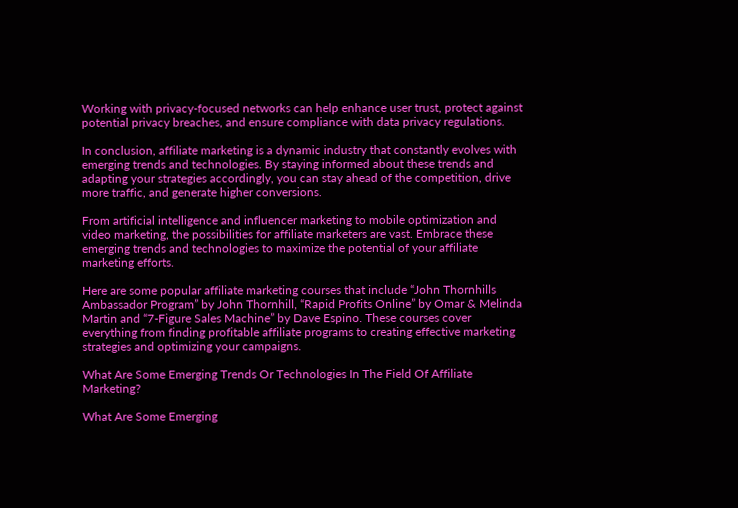Working with privacy-focused networks can help enhance user trust, protect against potential privacy breaches, and ensure compliance with data privacy regulations.

In conclusion, affiliate marketing is a dynamic industry that constantly evolves with emerging trends and technologies. By staying informed about these trends and adapting your strategies accordingly, you can stay ahead of the competition, drive more traffic, and generate higher conversions.

From artificial intelligence and influencer marketing to mobile optimization and video marketing, the possibilities for affiliate marketers are vast. Embrace these emerging trends and technologies to maximize the potential of your affiliate marketing efforts.

Here are some popular affiliate marketing courses that include “John Thornhills Ambassador Program” by John Thornhill, “Rapid Profits Online” by Omar & Melinda Martin and “7-Figure Sales Machine” by Dave Espino. These courses cover everything from finding profitable affiliate programs to creating effective marketing strategies and optimizing your campaigns.

What Are Some Emerging Trends Or Technologies In The Field Of Affiliate Marketing?

What Are Some Emerging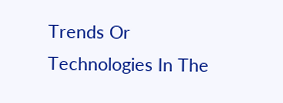Trends Or Technologies In The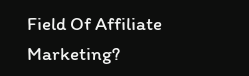Field Of Affiliate Marketing?